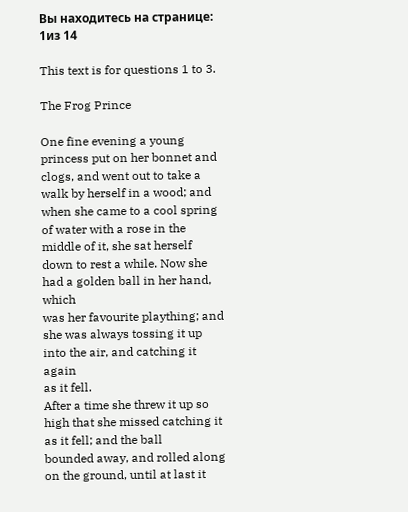Вы находитесь на странице: 1из 14

This text is for questions 1 to 3.

The Frog Prince

One fine evening a young princess put on her bonnet and clogs, and went out to take a
walk by herself in a wood; and when she came to a cool spring of water with a rose in the
middle of it, she sat herself down to rest a while. Now she had a golden ball in her hand, which
was her favourite plaything; and she was always tossing it up into the air, and catching it again
as it fell.
After a time she threw it up so high that she missed catching it as it fell; and the ball
bounded away, and rolled along on the ground, until at last it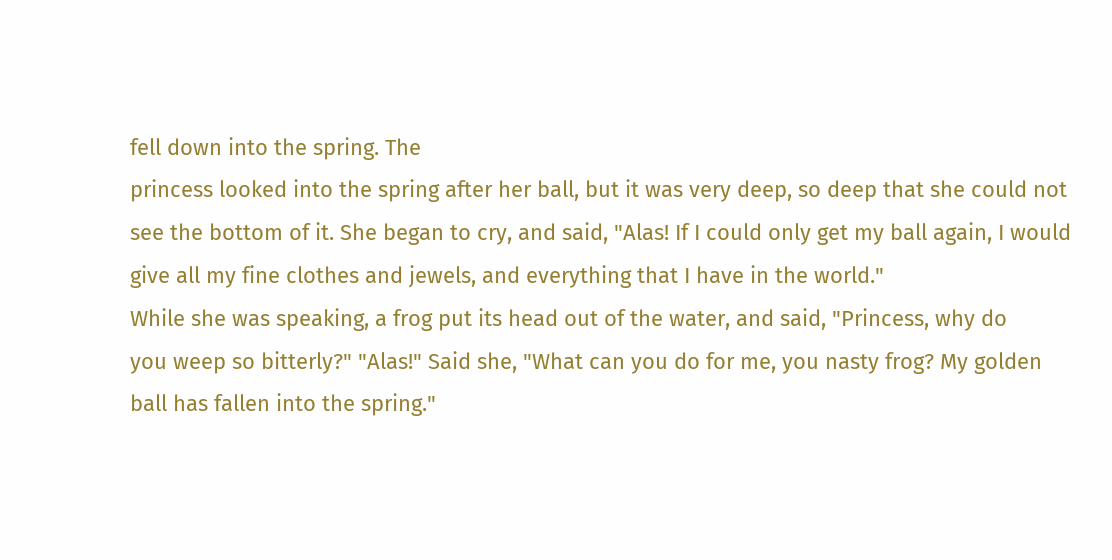fell down into the spring. The
princess looked into the spring after her ball, but it was very deep, so deep that she could not
see the bottom of it. She began to cry, and said, "Alas! If I could only get my ball again, I would
give all my fine clothes and jewels, and everything that I have in the world."
While she was speaking, a frog put its head out of the water, and said, "Princess, why do
you weep so bitterly?" "Alas!" Said she, "What can you do for me, you nasty frog? My golden
ball has fallen into the spring."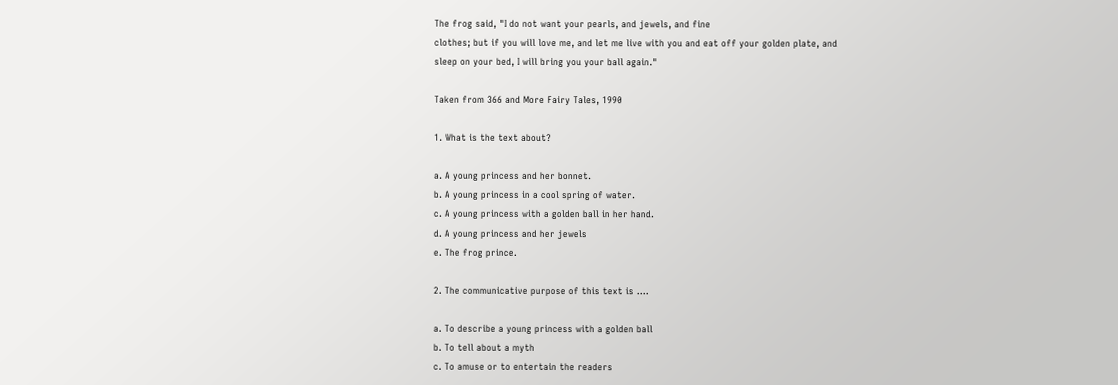The frog said, "I do not want your pearls, and jewels, and fine
clothes; but if you will love me, and let me live with you and eat off your golden plate, and
sleep on your bed, I will bring you your ball again."

Taken from 366 and More Fairy Tales, 1990

1. What is the text about?

a. A young princess and her bonnet.
b. A young princess in a cool spring of water.
c. A young princess with a golden ball in her hand.
d. A young princess and her jewels
e. The frog prince.

2. The communicative purpose of this text is ....

a. To describe a young princess with a golden ball
b. To tell about a myth
c. To amuse or to entertain the readers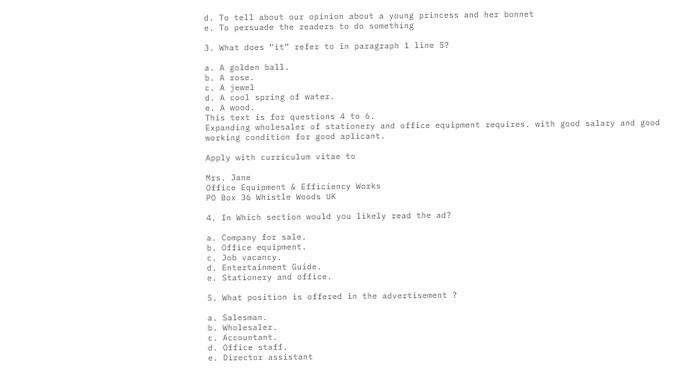d. To tell about our opinion about a young princess and her bonnet
e. To persuade the readers to do something

3. What does “it” refer to in paragraph 1 line 5?

a. A golden ball.
b. A rose.
c. A jewel
d. A cool spring of water.
e. A wood.
This text is for questions 4 to 6.
Expanding wholesaler of stationery and office equipment requires. with good salary and good
working condition for good aplicant.

Apply with curriculum vitae to

Mrs. Jane
Office Equipment & Efficiency Works
PO Box 36 Whistle Woods UK

4. In Which section would you likely read the ad?

a. Company for sale.
b. Office equipment.
c. Job vacancy.
d. Entertainment Guide.
e. Stationery and office.

5. What position is offered in the advertisement ?

a. Salesman.
b. Wholesaler.
c. Accountant.
d. Office staff.
e. Director assistant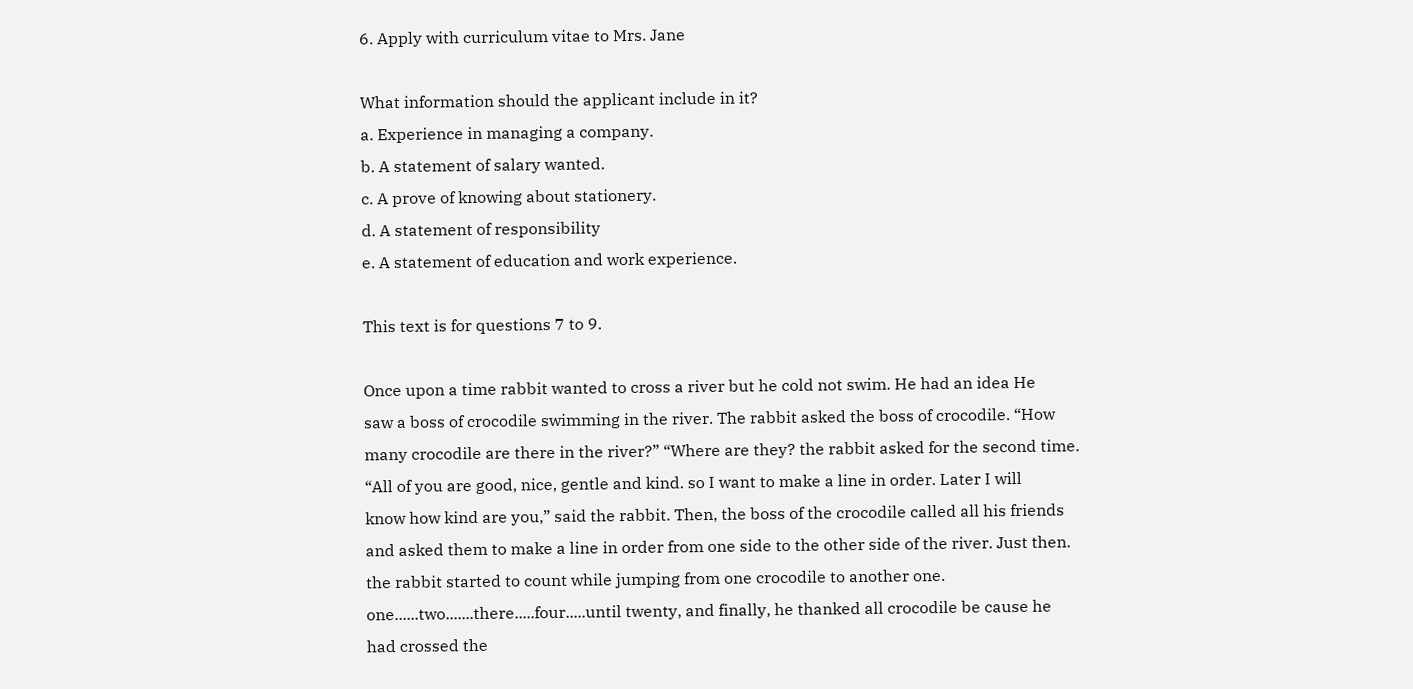6. Apply with curriculum vitae to Mrs. Jane

What information should the applicant include in it?
a. Experience in managing a company.
b. A statement of salary wanted.
c. A prove of knowing about stationery.
d. A statement of responsibility
e. A statement of education and work experience.

This text is for questions 7 to 9.

Once upon a time rabbit wanted to cross a river but he cold not swim. He had an idea He
saw a boss of crocodile swimming in the river. The rabbit asked the boss of crocodile. “How
many crocodile are there in the river?” “Where are they? the rabbit asked for the second time.
“All of you are good, nice, gentle and kind. so I want to make a line in order. Later I will
know how kind are you,” said the rabbit. Then, the boss of the crocodile called all his friends
and asked them to make a line in order from one side to the other side of the river. Just then.
the rabbit started to count while jumping from one crocodile to another one.
one......two.......there.....four.....until twenty, and finally, he thanked all crocodile be cause he
had crossed the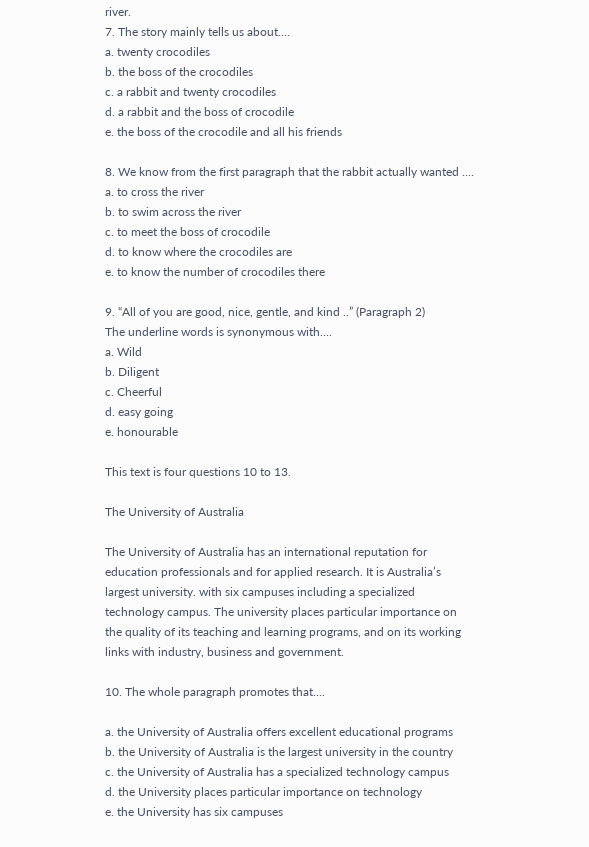river.
7. The story mainly tells us about....
a. twenty crocodiles
b. the boss of the crocodiles
c. a rabbit and twenty crocodiles
d. a rabbit and the boss of crocodile
e. the boss of the crocodile and all his friends

8. We know from the first paragraph that the rabbit actually wanted ....
a. to cross the river
b. to swim across the river
c. to meet the boss of crocodile
d. to know where the crocodiles are
e. to know the number of crocodiles there

9. “All of you are good, nice, gentle, and kind ..” (Paragraph 2)
The underline words is synonymous with....
a. Wild
b. Diligent
c. Cheerful
d. easy going
e. honourable

This text is four questions 10 to 13.

The University of Australia

The University of Australia has an international reputation for
education professionals and for applied research. It is Australia’s
largest university. with six campuses including a specialized
technology campus. The university places particular importance on
the quality of its teaching and learning programs, and on its working
links with industry, business and government.

10. The whole paragraph promotes that....

a. the University of Australia offers excellent educational programs
b. the University of Australia is the largest university in the country
c. the University of Australia has a specialized technology campus
d. the University places particular importance on technology
e. the University has six campuses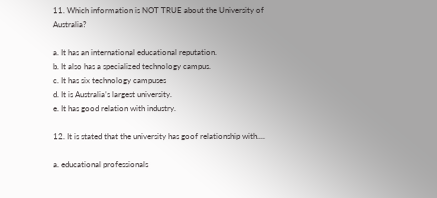11. Which information is NOT TRUE about the University of Australia?

a. It has an international educational reputation.
b. It also has a specialized technology campus.
c. It has six technology campuses
d. It is Australia’s largest university.
e. It has good relation with industry.

12. It is stated that the university has goof relationship with....

a. educational professionals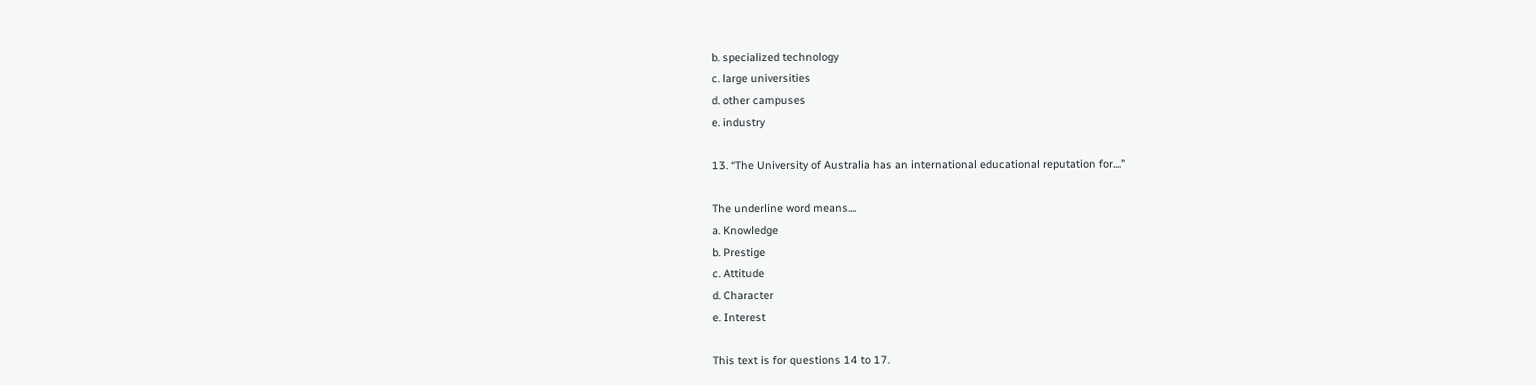b. specialized technology
c. large universities
d. other campuses
e. industry

13. “The University of Australia has an international educational reputation for....”

The underline word means....
a. Knowledge
b. Prestige
c. Attitude
d. Character
e. Interest

This text is for questions 14 to 17.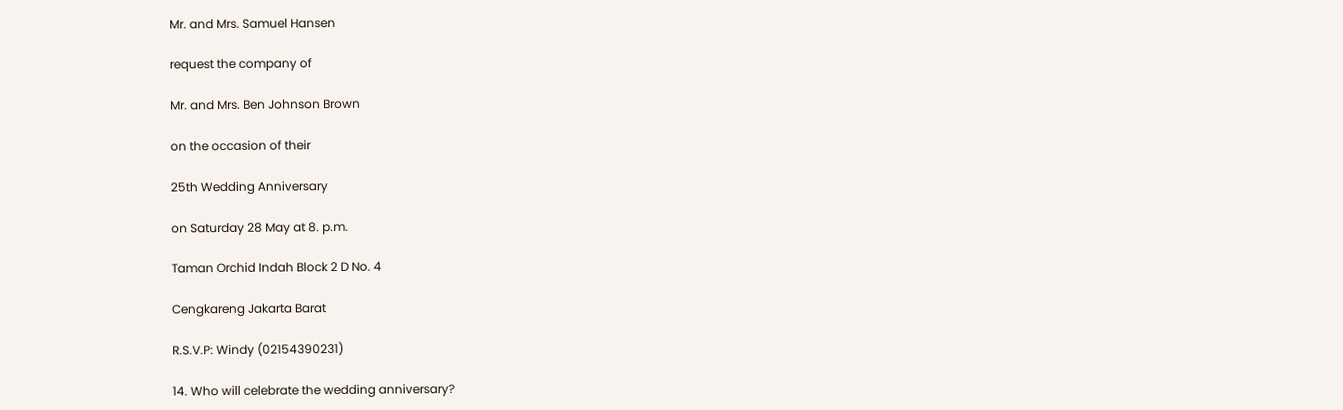Mr. and Mrs. Samuel Hansen

request the company of

Mr. and Mrs. Ben Johnson Brown

on the occasion of their

25th Wedding Anniversary

on Saturday 28 May at 8. p.m.

Taman Orchid Indah Block 2 D No. 4

Cengkareng Jakarta Barat

R.S.V.P: Windy (02154390231)

14. Who will celebrate the wedding anniversary?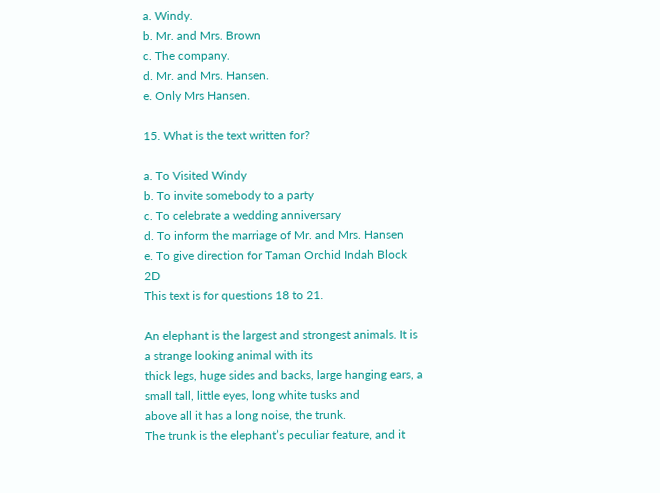a. Windy.
b. Mr. and Mrs. Brown
c. The company.
d. Mr. and Mrs. Hansen.
e. Only Mrs Hansen.

15. What is the text written for?

a. To Visited Windy
b. To invite somebody to a party
c. To celebrate a wedding anniversary
d. To inform the marriage of Mr. and Mrs. Hansen
e. To give direction for Taman Orchid Indah Block 2D
This text is for questions 18 to 21.

An elephant is the largest and strongest animals. It is a strange looking animal with its
thick legs, huge sides and backs, large hanging ears, a small tall, little eyes, long white tusks and
above all it has a long noise, the trunk.
The trunk is the elephant’s peculiar feature, and it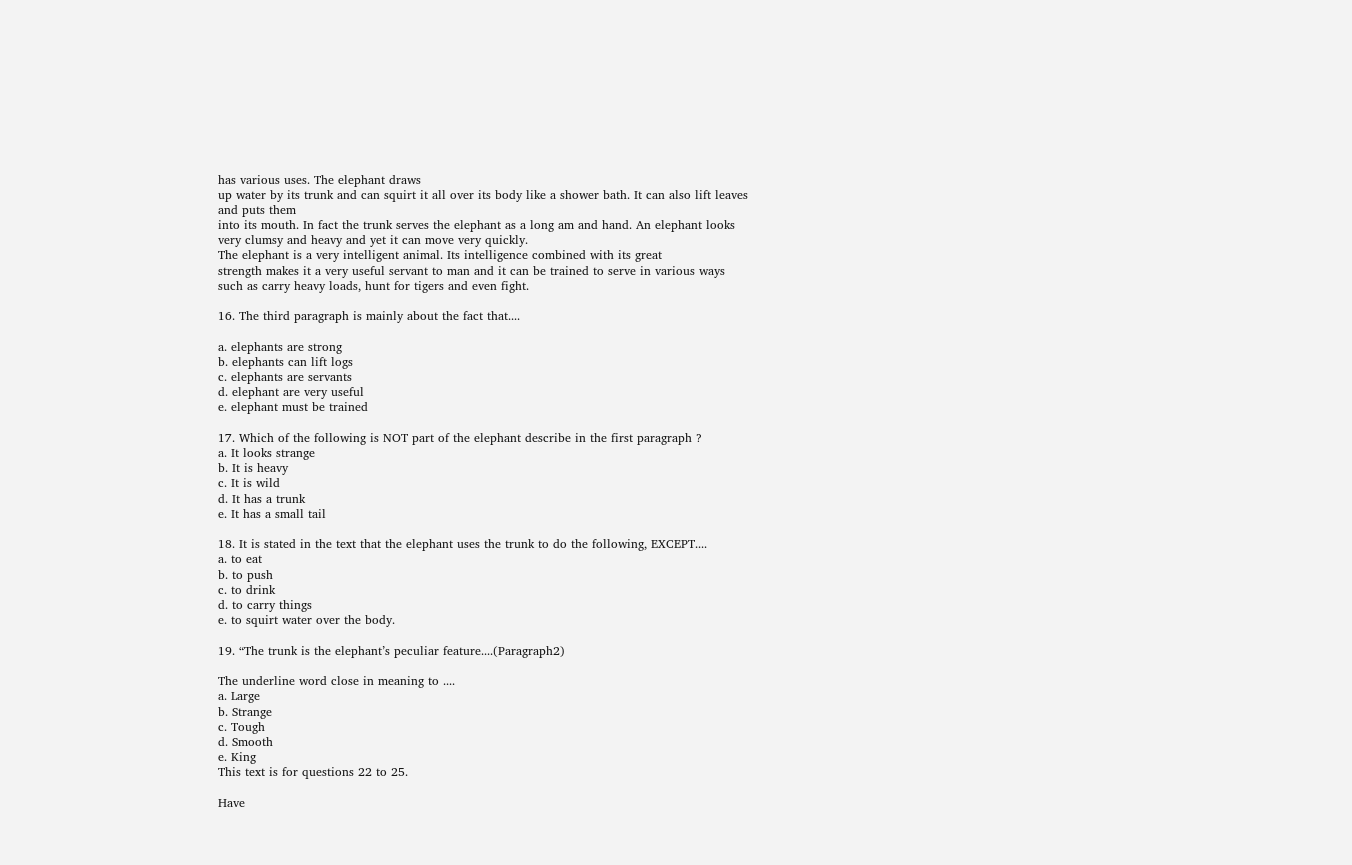has various uses. The elephant draws
up water by its trunk and can squirt it all over its body like a shower bath. It can also lift leaves
and puts them
into its mouth. In fact the trunk serves the elephant as a long am and hand. An elephant looks
very clumsy and heavy and yet it can move very quickly.
The elephant is a very intelligent animal. Its intelligence combined with its great
strength makes it a very useful servant to man and it can be trained to serve in various ways
such as carry heavy loads, hunt for tigers and even fight.

16. The third paragraph is mainly about the fact that....

a. elephants are strong
b. elephants can lift logs
c. elephants are servants
d. elephant are very useful
e. elephant must be trained

17. Which of the following is NOT part of the elephant describe in the first paragraph ?
a. It looks strange
b. It is heavy
c. It is wild
d. It has a trunk
e. It has a small tail

18. It is stated in the text that the elephant uses the trunk to do the following, EXCEPT....
a. to eat
b. to push
c. to drink
d. to carry things
e. to squirt water over the body.

19. “The trunk is the elephant’s peculiar feature....(Paragraph2)

The underline word close in meaning to ....
a. Large
b. Strange
c. Tough
d. Smooth
e. King
This text is for questions 22 to 25.

Have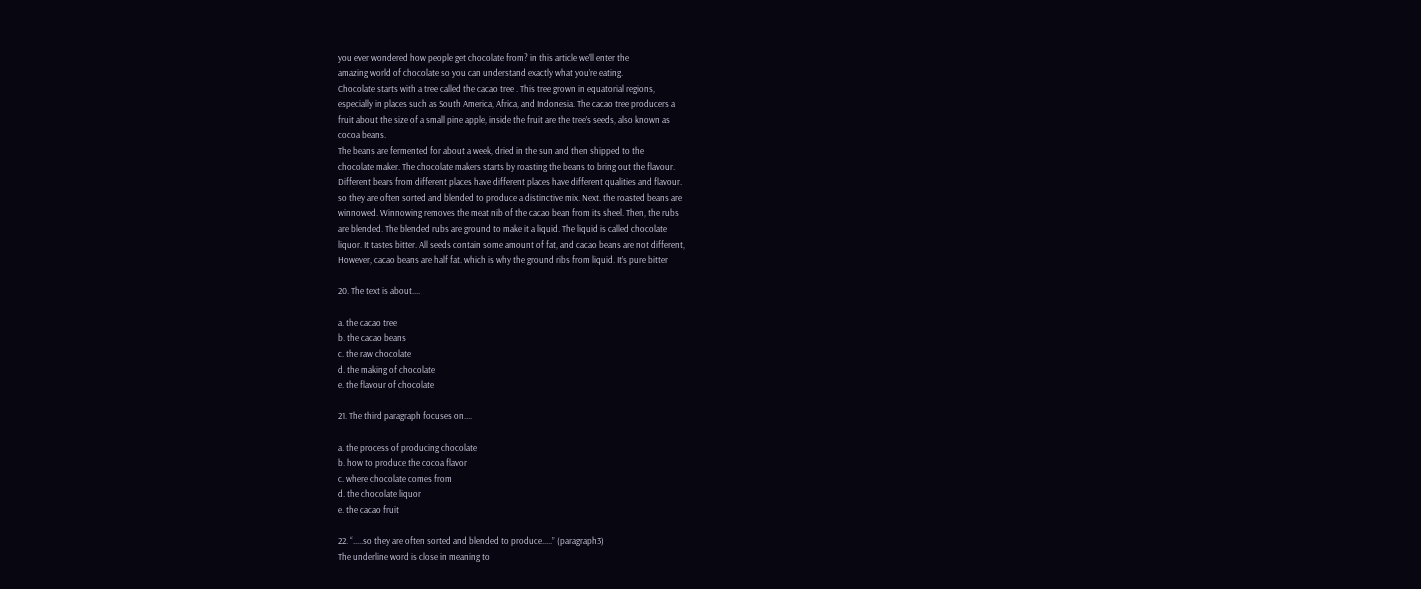you ever wondered how people get chocolate from? in this article we’ll enter the
amazing world of chocolate so you can understand exactly what you’re eating.
Chocolate starts with a tree called the cacao tree . This tree grown in equatorial regions,
especially in places such as South America, Africa, and Indonesia. The cacao tree producers a
fruit about the size of a small pine apple, inside the fruit are the tree’s seeds, also known as
cocoa beans.
The beans are fermented for about a week, dried in the sun and then shipped to the
chocolate maker. The chocolate makers starts by roasting the beans to bring out the flavour.
Different bears from different places have different places have different qualities and flavour.
so they are often sorted and blended to produce a distinctive mix. Next. the roasted beans are
winnowed. Winnowing removes the meat nib of the cacao bean from its sheel. Then, the rubs
are blended. The blended rubs are ground to make it a liquid. The liquid is called chocolate
liquor. It tastes bitter. All seeds contain some amount of fat, and cacao beans are not different,
However, cacao beans are half fat. which is why the ground ribs from liquid. It’s pure bitter

20. The text is about....

a. the cacao tree
b. the cacao beans
c. the raw chocolate
d. the making of chocolate
e. the flavour of chocolate

21. The third paragraph focuses on....

a. the process of producing chocolate
b. how to produce the cocoa flavor
c. where chocolate comes from
d. the chocolate liquor
e. the cacao fruit

22. “.....so they are often sorted and blended to produce.....” (paragraph3)
The underline word is close in meaning to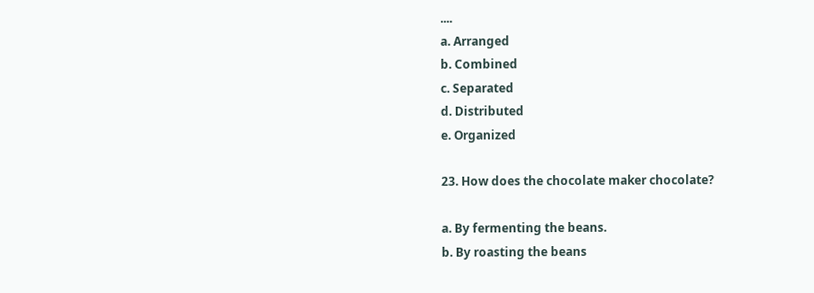....
a. Arranged
b. Combined
c. Separated
d. Distributed
e. Organized

23. How does the chocolate maker chocolate?

a. By fermenting the beans.
b. By roasting the beans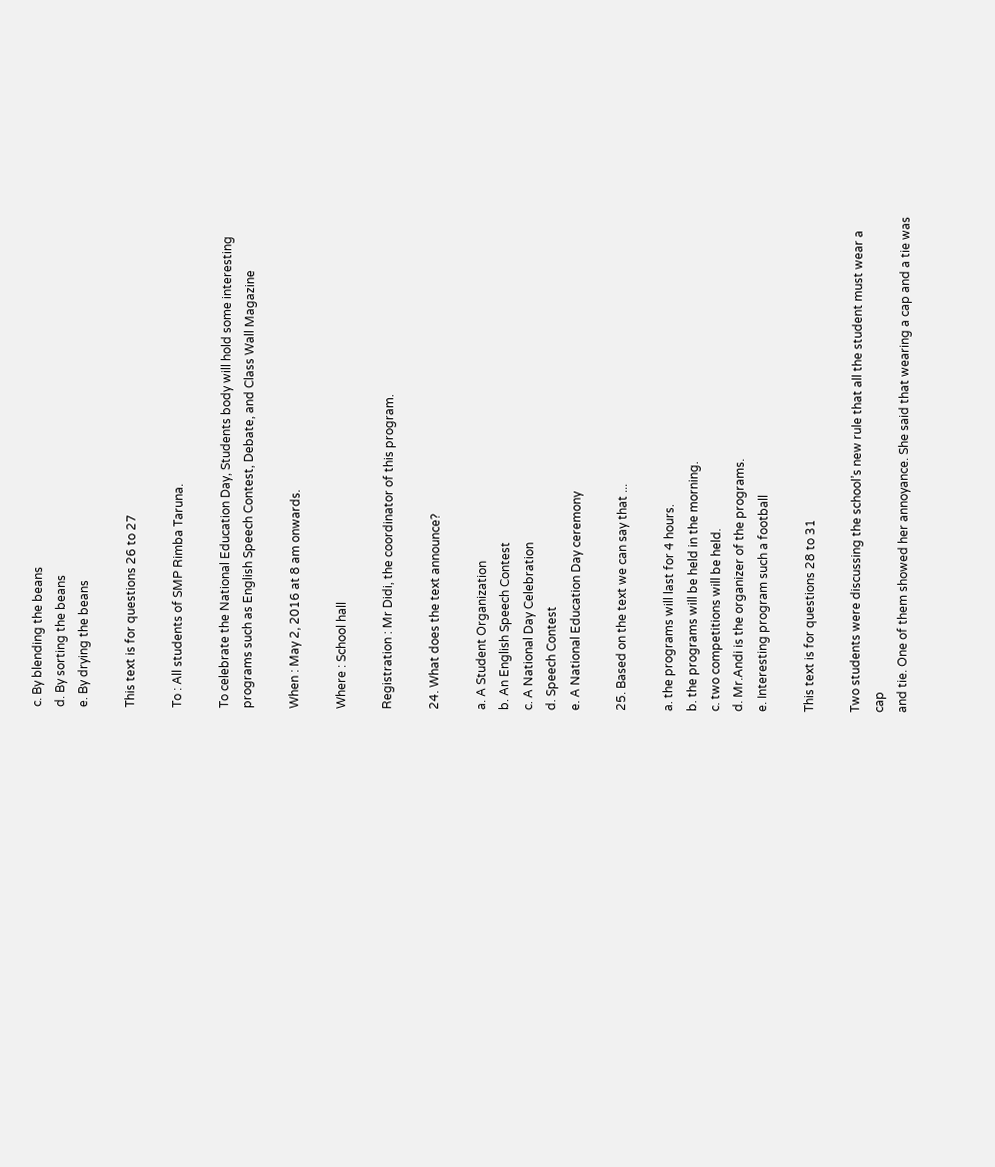c. By blending the beans
d. By sorting the beans
e. By drying the beans

This text is for questions 26 to 27

To : All students of SMP Rimba Taruna.

To celebrate the National Education Day, Students body will hold some interesting
programs such as English Speech Contest, Debate, and Class Wall Magazine

When : May 2, 2016 at 8 am onwards.

Where : School hall

Registration : Mr Didi, the coordinator of this program.

24. What does the text announce?

a. A Student Organization
b. An English Speech Contest
c. A National Day Celebration
d. Speech Contest
e. A National Education Day ceremony

25. Based on the text we can say that ...

a. the programs will last for 4 hours.
b. the programs will be held in the morning.
c. two competitions will be held.
d. Mr.Andi is the organizer of the programs.
e. Interesting program such a football

This text is for questions 28 to 31

Two students were discussing the school’s new rule that all the student must wear a cap
and tie. One of them showed her annoyance. She said that wearing a cap and a tie was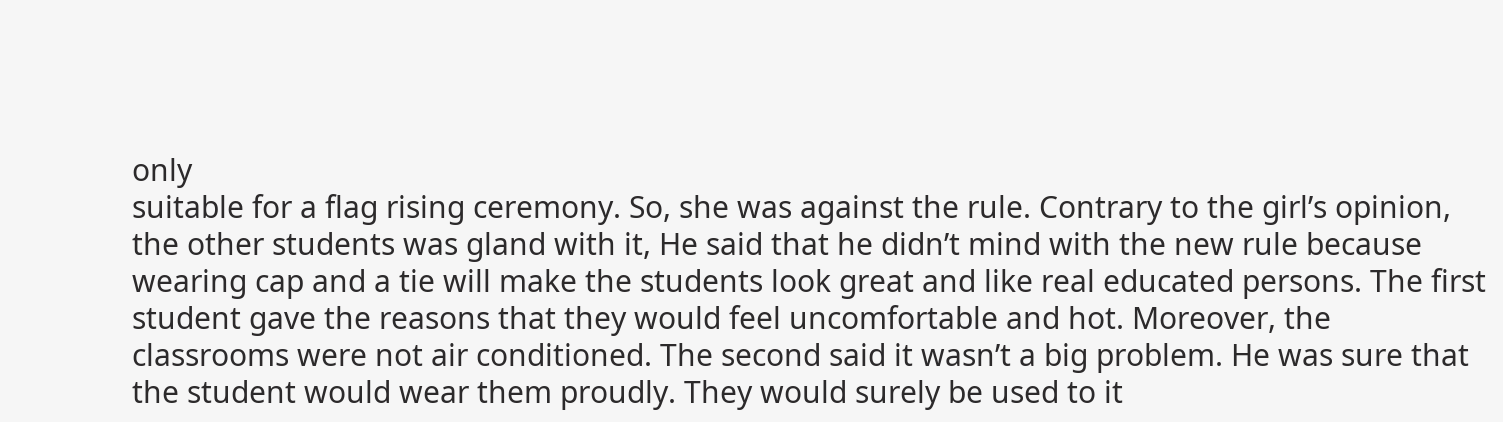only
suitable for a flag rising ceremony. So, she was against the rule. Contrary to the girl’s opinion,
the other students was gland with it, He said that he didn’t mind with the new rule because
wearing cap and a tie will make the students look great and like real educated persons. The first
student gave the reasons that they would feel uncomfortable and hot. Moreover, the
classrooms were not air conditioned. The second said it wasn’t a big problem. He was sure that
the student would wear them proudly. They would surely be used to it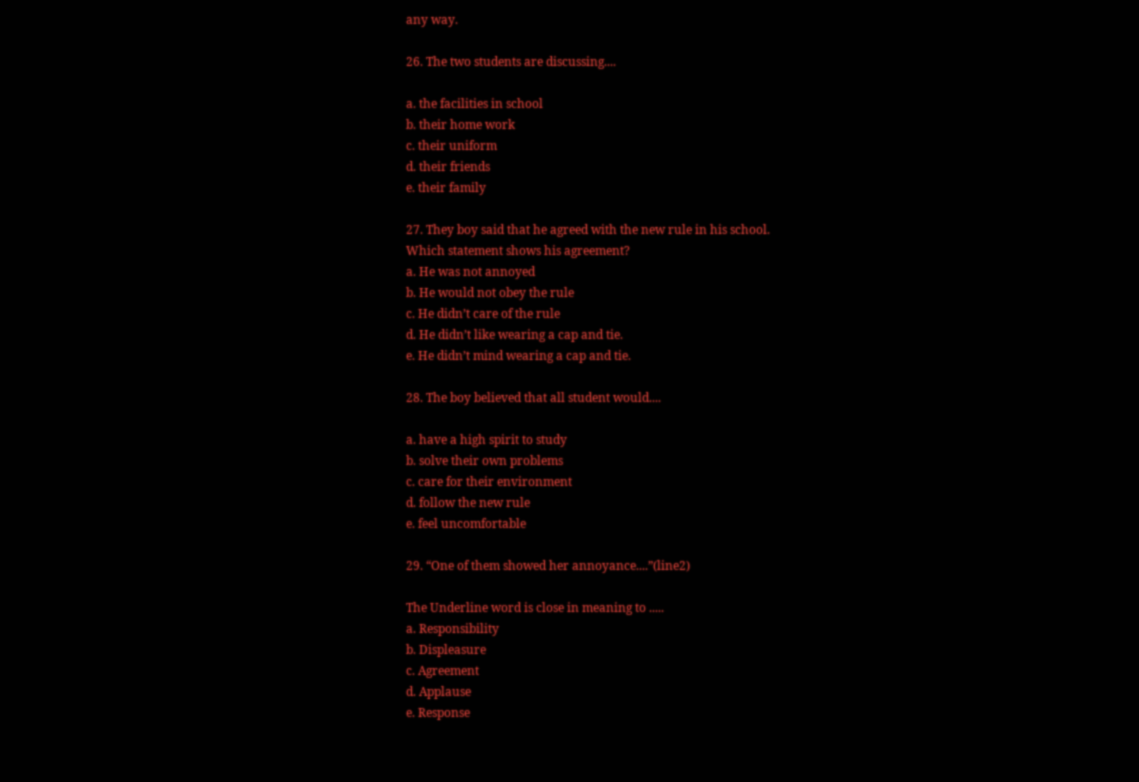any way.

26. The two students are discussing....

a. the facilities in school
b. their home work
c. their uniform
d. their friends
e. their family

27. They boy said that he agreed with the new rule in his school.
Which statement shows his agreement?
a. He was not annoyed
b. He would not obey the rule
c. He didn’t care of the rule
d. He didn’t like wearing a cap and tie.
e. He didn’t mind wearing a cap and tie.

28. The boy believed that all student would....

a. have a high spirit to study
b. solve their own problems
c. care for their environment
d. follow the new rule
e. feel uncomfortable

29. “One of them showed her annoyance....”(line2)

The Underline word is close in meaning to .....
a. Responsibility
b. Displeasure
c. Agreement
d. Applause
e. Response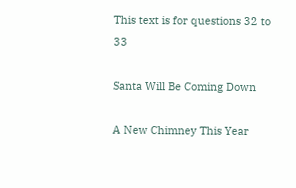This text is for questions 32 to 33

Santa Will Be Coming Down

A New Chimney This Year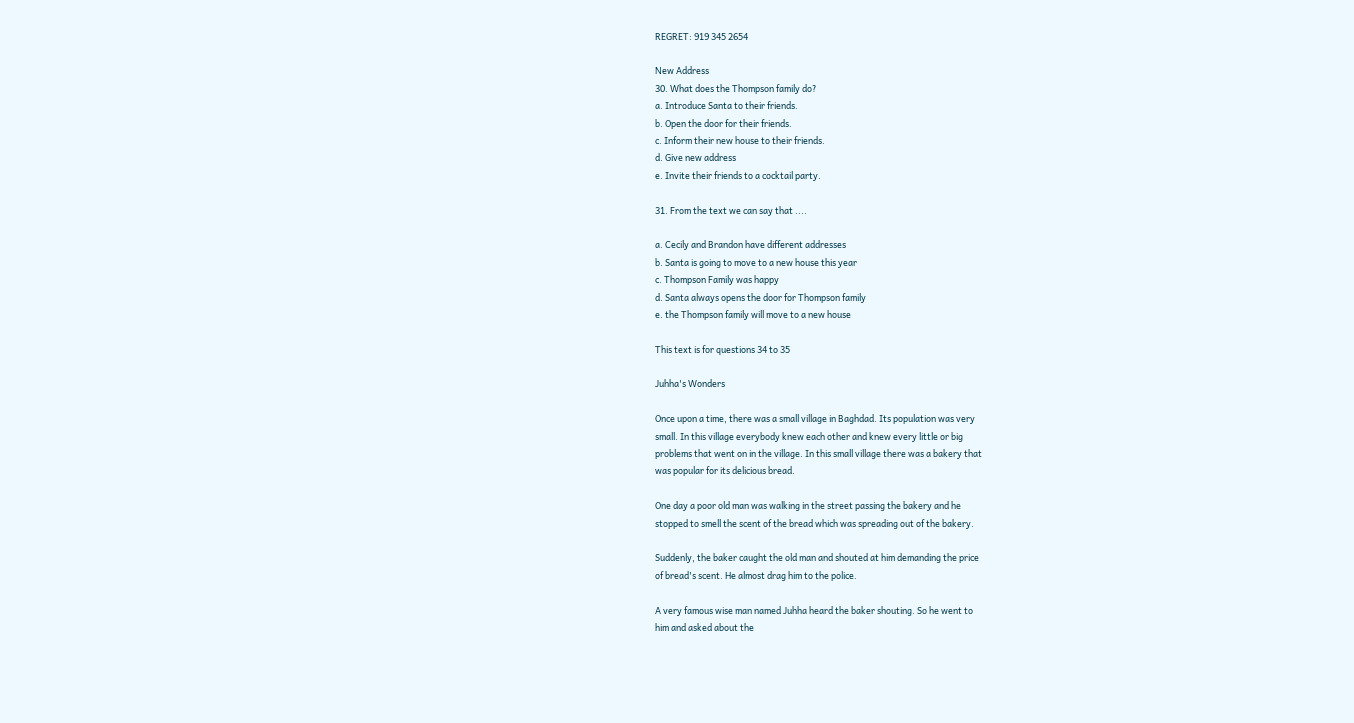REGRET: 919 345 2654

New Address
30. What does the Thompson family do?
a. Introduce Santa to their friends.
b. Open the door for their friends.
c. Inform their new house to their friends.
d. Give new address
e. Invite their friends to a cocktail party.

31. From the text we can say that ....

a. Cecily and Brandon have different addresses
b. Santa is going to move to a new house this year
c. Thompson Family was happy
d. Santa always opens the door for Thompson family
e. the Thompson family will move to a new house

This text is for questions 34 to 35

Juhha's Wonders

Once upon a time, there was a small village in Baghdad. Its population was very
small. In this village everybody knew each other and knew every little or big
problems that went on in the village. In this small village there was a bakery that
was popular for its delicious bread.

One day a poor old man was walking in the street passing the bakery and he
stopped to smell the scent of the bread which was spreading out of the bakery.

Suddenly, the baker caught the old man and shouted at him demanding the price
of bread's scent. He almost drag him to the police.

A very famous wise man named Juhha heard the baker shouting. So he went to
him and asked about the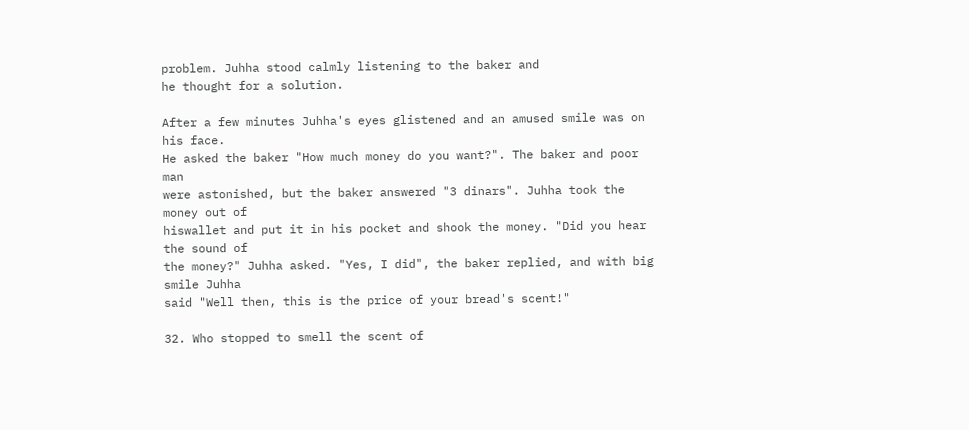problem. Juhha stood calmly listening to the baker and
he thought for a solution.

After a few minutes Juhha's eyes glistened and an amused smile was on his face.
He asked the baker "How much money do you want?". The baker and poor man
were astonished, but the baker answered "3 dinars". Juhha took the money out of
hiswallet and put it in his pocket and shook the money. "Did you hear the sound of
the money?" Juhha asked. "Yes, I did", the baker replied, and with big smile Juhha
said "Well then, this is the price of your bread's scent!"

32. Who stopped to smell the scent of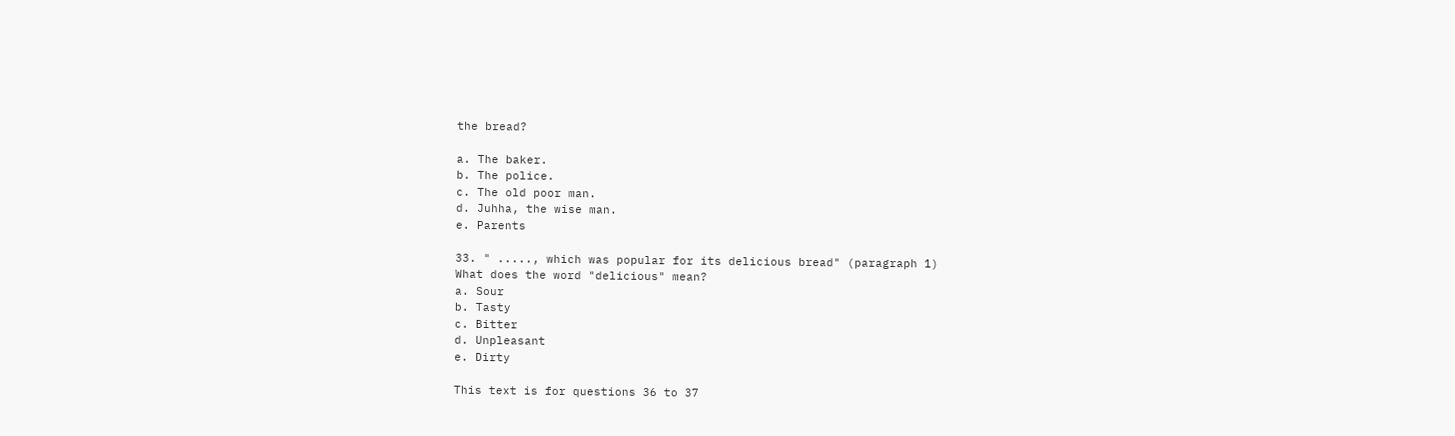the bread?

a. The baker.
b. The police.
c. The old poor man.
d. Juhha, the wise man.
e. Parents

33. " ....., which was popular for its delicious bread" (paragraph 1)
What does the word "delicious" mean?
a. Sour
b. Tasty
c. Bitter
d. Unpleasant
e. Dirty

This text is for questions 36 to 37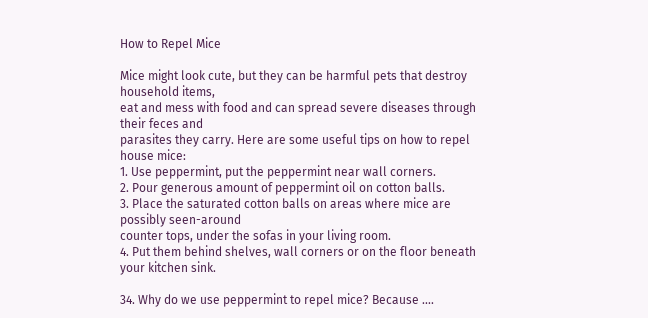How to Repel Mice

Mice might look cute, but they can be harmful pets that destroy household items,
eat and mess with food and can spread severe diseases through their feces and
parasites they carry. Here are some useful tips on how to repel house mice:
1. Use peppermint, put the peppermint near wall corners.
2. Pour generous amount of peppermint oil on cotton balls.
3. Place the saturated cotton balls on areas where mice are possibly seen-around
counter tops, under the sofas in your living room.
4. Put them behind shelves, wall corners or on the floor beneath your kitchen sink.

34. Why do we use peppermint to repel mice? Because ....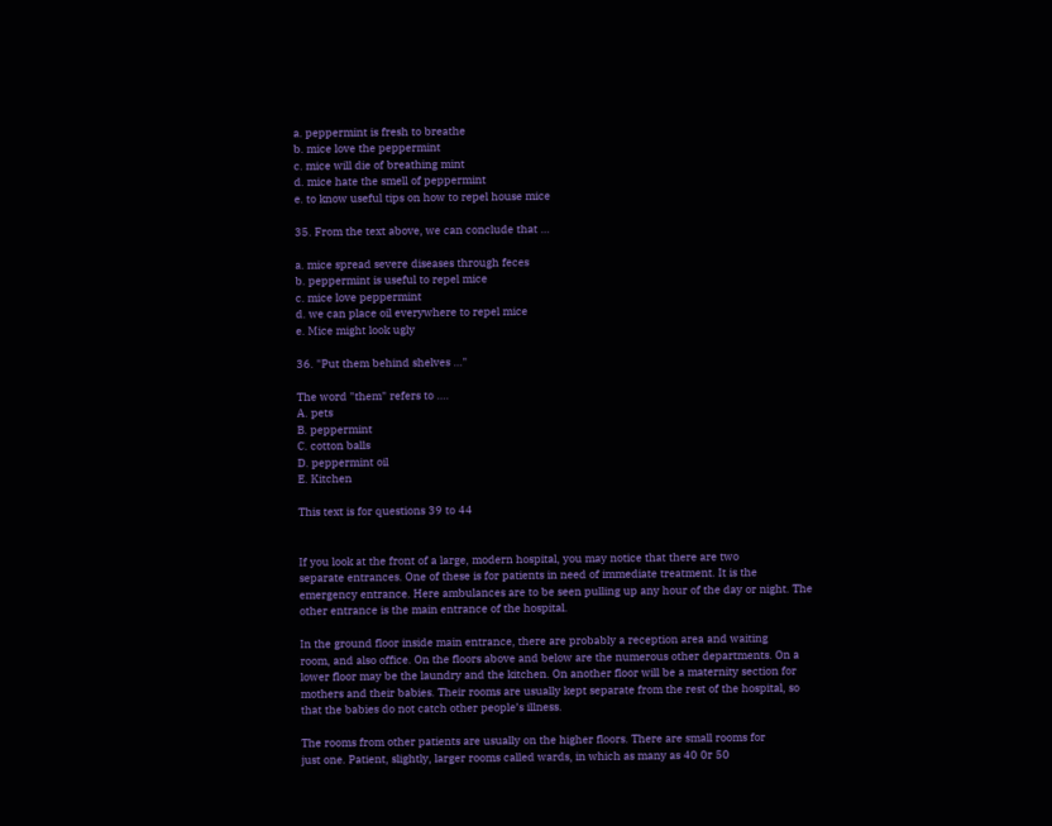a. peppermint is fresh to breathe
b. mice love the peppermint
c. mice will die of breathing mint
d. mice hate the smell of peppermint
e. to know useful tips on how to repel house mice

35. From the text above, we can conclude that ...

a. mice spread severe diseases through feces
b. peppermint is useful to repel mice
c. mice love peppermint
d. we can place oil everywhere to repel mice
e. Mice might look ugly

36. "Put them behind shelves ..."

The word "them" refers to ....
A. pets
B. peppermint
C. cotton balls
D. peppermint oil
E. Kitchen

This text is for questions 39 to 44


If you look at the front of a large, modern hospital, you may notice that there are two
separate entrances. One of these is for patients in need of immediate treatment. It is the
emergency entrance. Here ambulances are to be seen pulling up any hour of the day or night. The
other entrance is the main entrance of the hospital.

In the ground floor inside main entrance, there are probably a reception area and waiting
room, and also office. On the floors above and below are the numerous other departments. On a
lower floor may be the laundry and the kitchen. On another floor will be a maternity section for
mothers and their babies. Their rooms are usually kept separate from the rest of the hospital, so
that the babies do not catch other people’s illness.

The rooms from other patients are usually on the higher floors. There are small rooms for
just one. Patient, slightly, larger rooms called wards, in which as many as 40 0r 50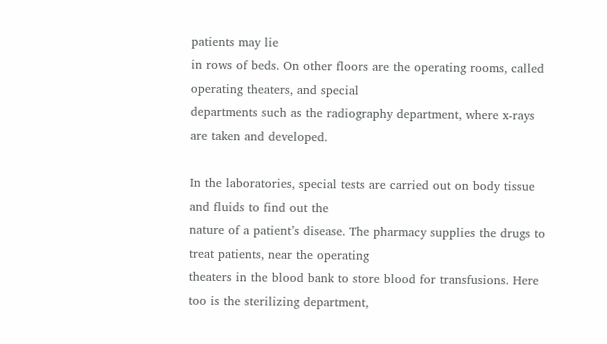patients may lie
in rows of beds. On other floors are the operating rooms, called operating theaters, and special
departments such as the radiography department, where x-rays are taken and developed.

In the laboratories, special tests are carried out on body tissue and fluids to find out the
nature of a patient’s disease. The pharmacy supplies the drugs to treat patients, near the operating
theaters in the blood bank to store blood for transfusions. Here too is the sterilizing department,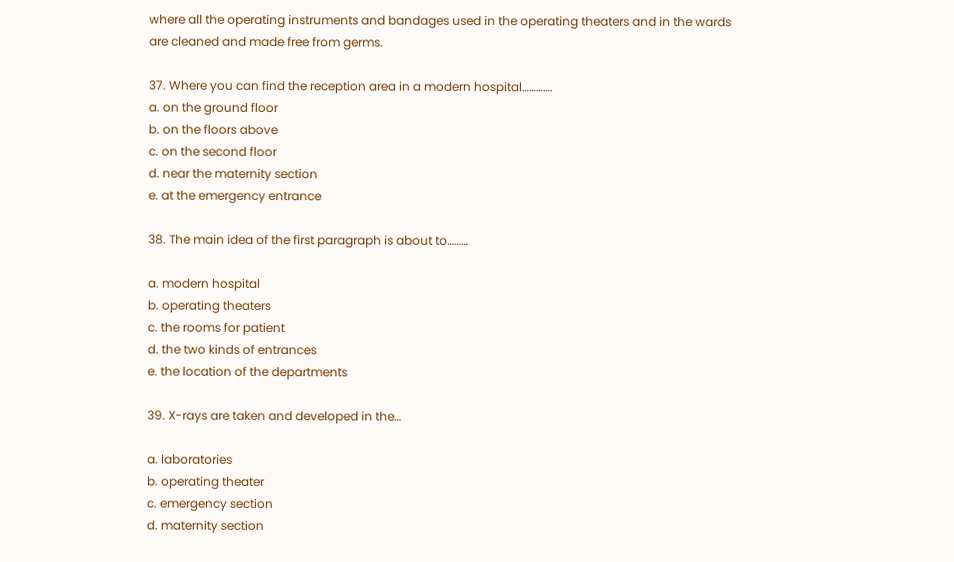where all the operating instruments and bandages used in the operating theaters and in the wards
are cleaned and made free from germs.

37. Where you can find the reception area in a modern hospital………….
a. on the ground floor
b. on the floors above
c. on the second floor
d. near the maternity section
e. at the emergency entrance

38. The main idea of the first paragraph is about to………

a. modern hospital
b. operating theaters
c. the rooms for patient
d. the two kinds of entrances
e. the location of the departments

39. X-rays are taken and developed in the…

a. laboratories
b. operating theater
c. emergency section
d. maternity section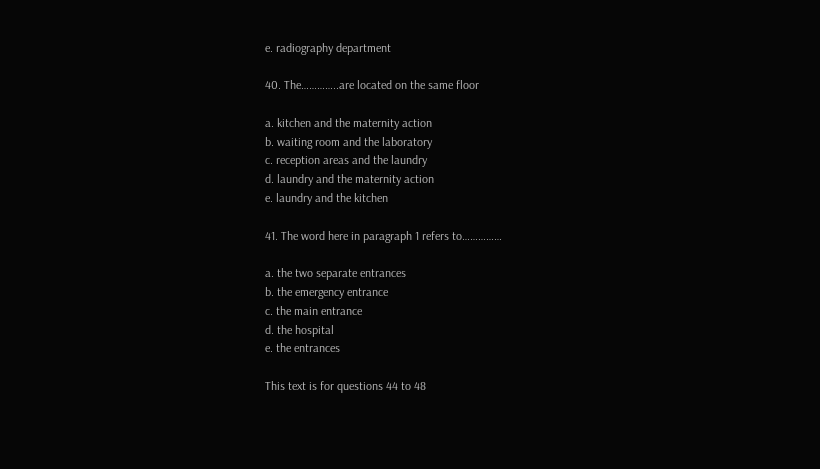e. radiography department

40. The…………..are located on the same floor

a. kitchen and the maternity action
b. waiting room and the laboratory
c. reception areas and the laundry
d. laundry and the maternity action
e. laundry and the kitchen

41. The word here in paragraph 1 refers to……………

a. the two separate entrances
b. the emergency entrance
c. the main entrance
d. the hospital
e. the entrances

This text is for questions 44 to 48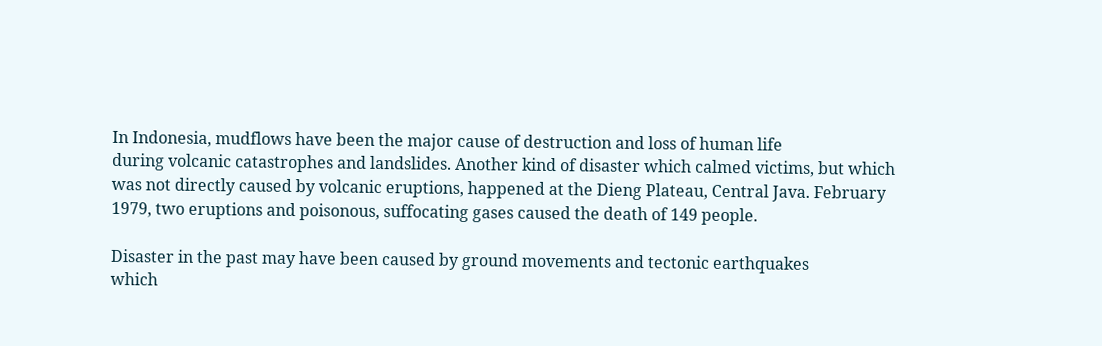In Indonesia, mudflows have been the major cause of destruction and loss of human life
during volcanic catastrophes and landslides. Another kind of disaster which calmed victims, but which
was not directly caused by volcanic eruptions, happened at the Dieng Plateau, Central Java. February
1979, two eruptions and poisonous, suffocating gases caused the death of 149 people.

Disaster in the past may have been caused by ground movements and tectonic earthquakes
which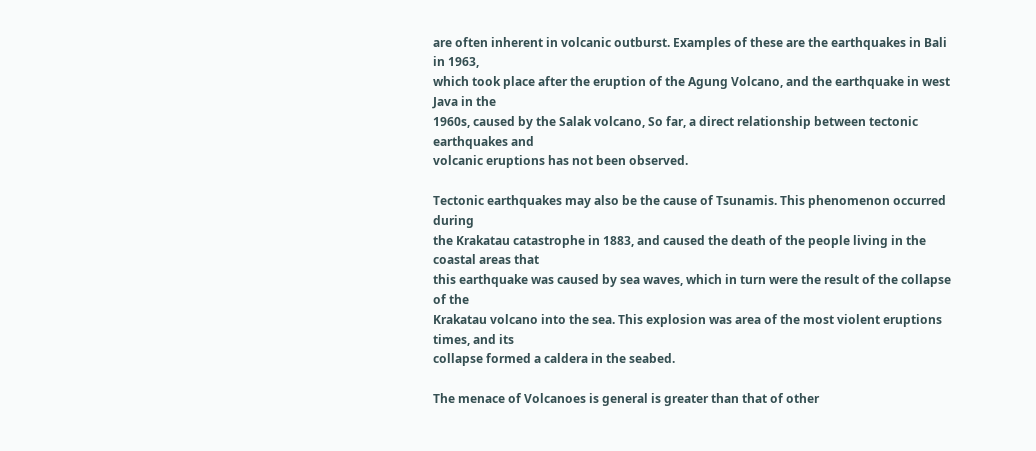are often inherent in volcanic outburst. Examples of these are the earthquakes in Bali in 1963,
which took place after the eruption of the Agung Volcano, and the earthquake in west Java in the
1960s, caused by the Salak volcano, So far, a direct relationship between tectonic earthquakes and
volcanic eruptions has not been observed.

Tectonic earthquakes may also be the cause of Tsunamis. This phenomenon occurred during
the Krakatau catastrophe in 1883, and caused the death of the people living in the coastal areas that
this earthquake was caused by sea waves, which in turn were the result of the collapse of the
Krakatau volcano into the sea. This explosion was area of the most violent eruptions times, and its
collapse formed a caldera in the seabed.

The menace of Volcanoes is general is greater than that of other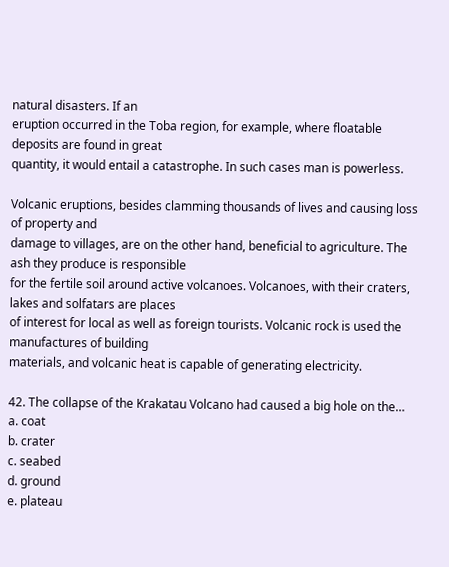natural disasters. If an
eruption occurred in the Toba region, for example, where floatable deposits are found in great
quantity, it would entail a catastrophe. In such cases man is powerless.

Volcanic eruptions, besides clamming thousands of lives and causing loss of property and
damage to villages, are on the other hand, beneficial to agriculture. The ash they produce is responsible
for the fertile soil around active volcanoes. Volcanoes, with their craters, lakes and solfatars are places
of interest for local as well as foreign tourists. Volcanic rock is used the manufactures of building
materials, and volcanic heat is capable of generating electricity.

42. The collapse of the Krakatau Volcano had caused a big hole on the…
a. coat
b. crater
c. seabed
d. ground
e. plateau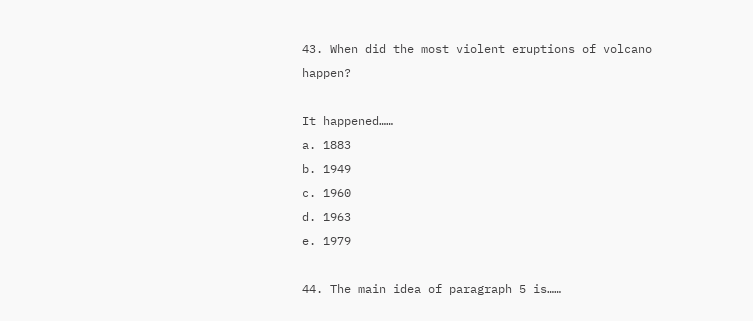43. When did the most violent eruptions of volcano happen?

It happened……
a. 1883
b. 1949
c. 1960
d. 1963
e. 1979

44. The main idea of paragraph 5 is……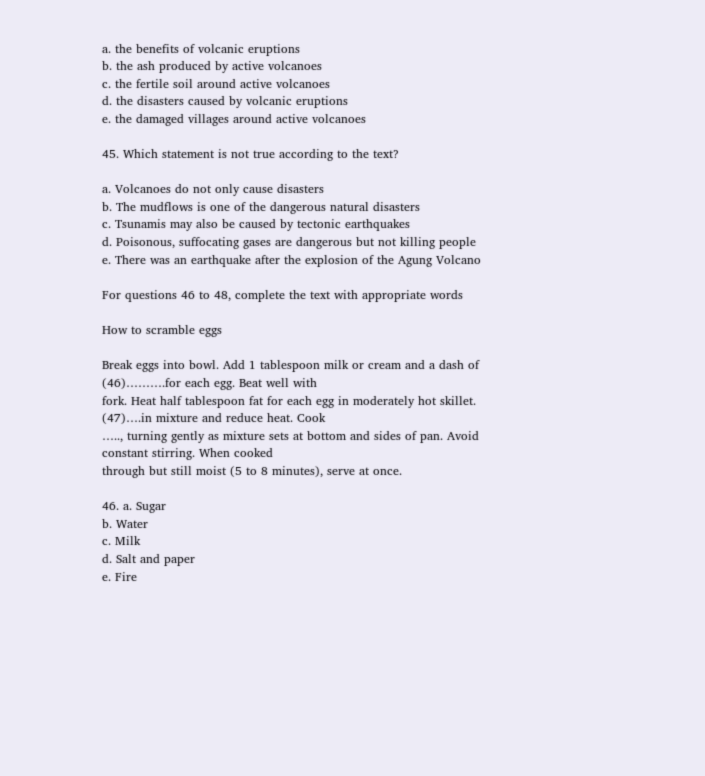a. the benefits of volcanic eruptions
b. the ash produced by active volcanoes
c. the fertile soil around active volcanoes
d. the disasters caused by volcanic eruptions
e. the damaged villages around active volcanoes

45. Which statement is not true according to the text?

a. Volcanoes do not only cause disasters
b. The mudflows is one of the dangerous natural disasters
c. Tsunamis may also be caused by tectonic earthquakes
d. Poisonous, suffocating gases are dangerous but not killing people
e. There was an earthquake after the explosion of the Agung Volcano

For questions 46 to 48, complete the text with appropriate words

How to scramble eggs

Break eggs into bowl. Add 1 tablespoon milk or cream and a dash of (46)……….for each egg. Beat well with
fork. Heat half tablespoon fat for each egg in moderately hot skillet. (47)….in mixture and reduce heat. Cook
….., turning gently as mixture sets at bottom and sides of pan. Avoid constant stirring. When cooked
through but still moist (5 to 8 minutes), serve at once.

46. a. Sugar
b. Water
c. Milk
d. Salt and paper
e. Fire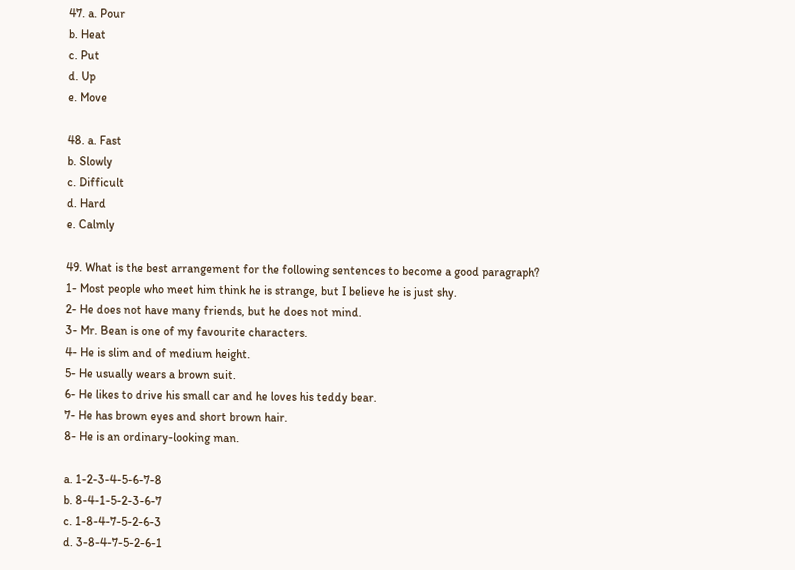47. a. Pour
b. Heat
c. Put
d. Up
e. Move

48. a. Fast
b. Slowly
c. Difficult
d. Hard
e. Calmly

49. What is the best arrangement for the following sentences to become a good paragraph?
1- Most people who meet him think he is strange, but I believe he is just shy.
2- He does not have many friends, but he does not mind.
3- Mr. Bean is one of my favourite characters.
4- He is slim and of medium height.
5- He usually wears a brown suit.
6- He likes to drive his small car and he loves his teddy bear.
7- He has brown eyes and short brown hair.
8- He is an ordinary-looking man.

a. 1-2-3-4-5-6-7-8
b. 8-4-1-5-2-3-6-7
c. 1-8-4-7-5-2-6-3
d. 3-8-4-7-5-2-6-1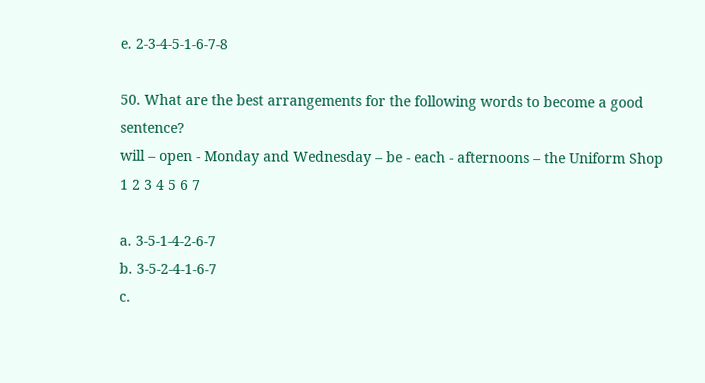e. 2-3-4-5-1-6-7-8

50. What are the best arrangements for the following words to become a good sentence?
will – open - Monday and Wednesday – be - each - afternoons – the Uniform Shop
1 2 3 4 5 6 7

a. 3-5-1-4-2-6-7
b. 3-5-2-4-1-6-7
c.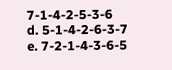7-1-4-2-5-3-6
d. 5-1-4-2-6-3-7
e. 7-2-1-4-3-6-5